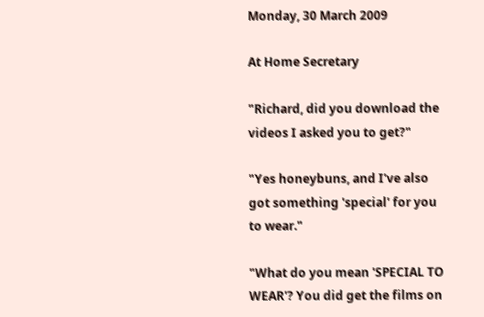Monday, 30 March 2009

At Home Secretary

"Richard, did you download the videos I asked you to get?"

"Yes honeybuns, and I've also got something 'special' for you to wear."

"What do you mean 'SPECIAL TO WEAR'? You did get the films on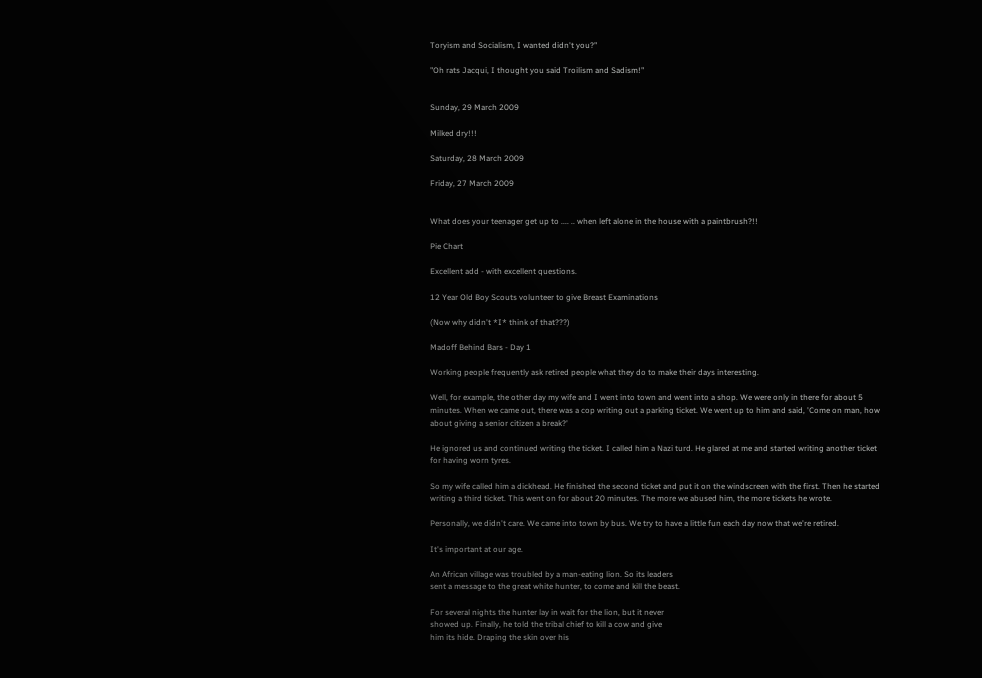Toryism and Socialism, I wanted didn't you?"

"Oh rats Jacqui, I thought you said Troilism and Sadism!"


Sunday, 29 March 2009

Milked dry!!!

Saturday, 28 March 2009

Friday, 27 March 2009


What does your teenager get up to .... .. when left alone in the house with a paintbrush?!!

Pie Chart

Excellent add - with excellent questions.

12 Year Old Boy Scouts volunteer to give Breast Examinations

(Now why didn't *I* think of that???)

Madoff Behind Bars - Day 1

Working people frequently ask retired people what they do to make their days interesting.

Well, for example, the other day my wife and I went into town and went into a shop. We were only in there for about 5 minutes. When we came out, there was a cop writing out a parking ticket. We went up to him and said, 'Come on man, how about giving a senior citizen a break?'

He ignored us and continued writing the ticket. I called him a Nazi turd. He glared at me and started writing another ticket for having worn tyres.

So my wife called him a dickhead. He finished the second ticket and put it on the windscreen with the first. Then he started writing a third ticket. This went on for about 20 minutes. The more we abused him, the more tickets he wrote.

Personally, we didn't care. We came into town by bus. We try to have a little fun each day now that we're retired.

It's important at our age.

An African village was troubled by a man-eating lion. So its leaders
sent a message to the great white hunter, to come and kill the beast.

For several nights the hunter lay in wait for the lion, but it never
showed up. Finally, he told the tribal chief to kill a cow and give
him its hide. Draping the skin over his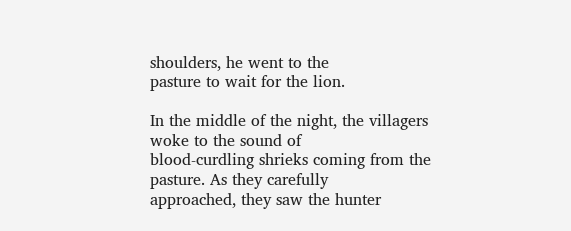shoulders, he went to the
pasture to wait for the lion.

In the middle of the night, the villagers woke to the sound of
blood-curdling shrieks coming from the pasture. As they carefully
approached, they saw the hunter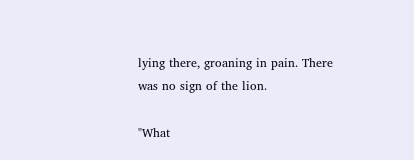lying there, groaning in pain. There
was no sign of the lion.

"What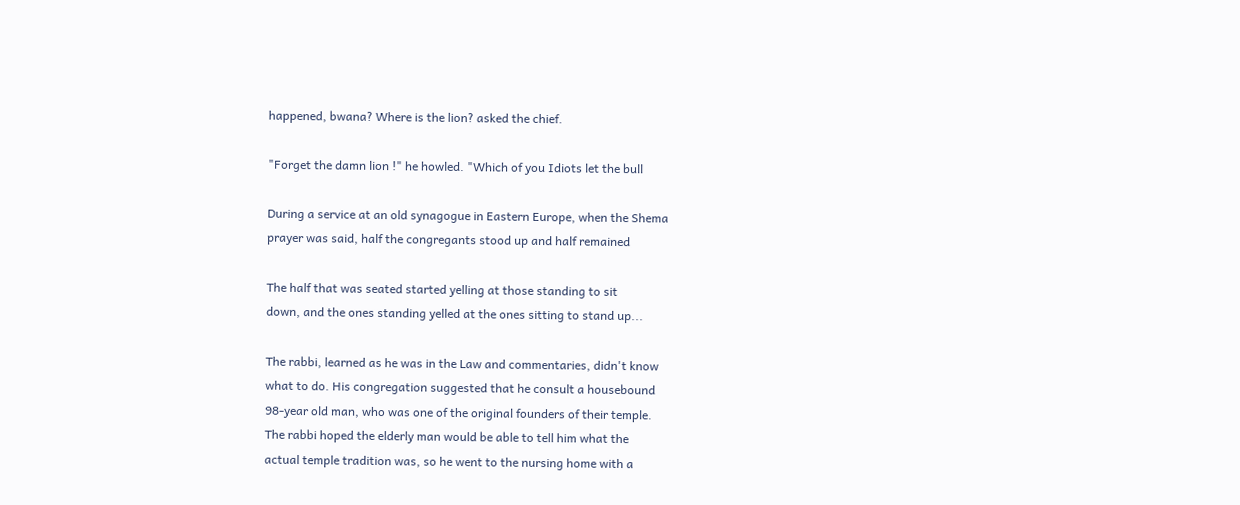happened, bwana? Where is the lion? asked the chief.

"Forget the damn lion !" he howled. "Which of you Idiots let the bull

During a service at an old synagogue in Eastern Europe, when the Shema
prayer was said, half the congregants stood up and half remained

The half that was seated started yelling at those standing to sit
down, and the ones standing yelled at the ones sitting to stand up...

The rabbi, learned as he was in the Law and commentaries, didn't know
what to do. His congregation suggested that he consult a housebound
98-year old man, who was one of the original founders of their temple.
The rabbi hoped the elderly man would be able to tell him what the
actual temple tradition was, so he went to the nursing home with a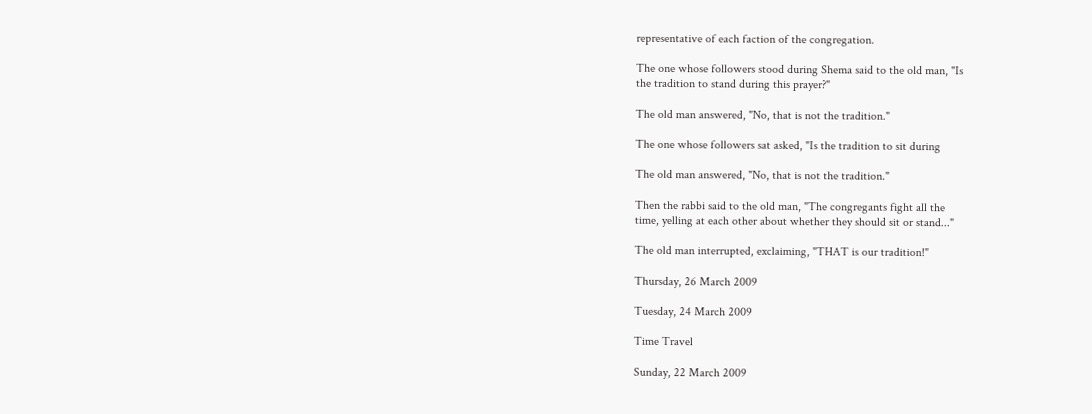representative of each faction of the congregation.

The one whose followers stood during Shema said to the old man, "Is
the tradition to stand during this prayer?"

The old man answered, "No, that is not the tradition."

The one whose followers sat asked, "Is the tradition to sit during

The old man answered, "No, that is not the tradition."

Then the rabbi said to the old man, "The congregants fight all the
time, yelling at each other about whether they should sit or stand..."

The old man interrupted, exclaiming, "THAT is our tradition!"

Thursday, 26 March 2009

Tuesday, 24 March 2009

Time Travel

Sunday, 22 March 2009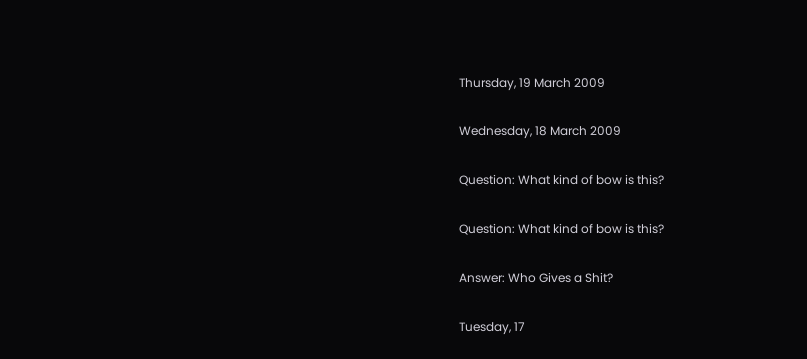Thursday, 19 March 2009

Wednesday, 18 March 2009

Question: What kind of bow is this?

Question: What kind of bow is this?

Answer: Who Gives a Shit?

Tuesday, 17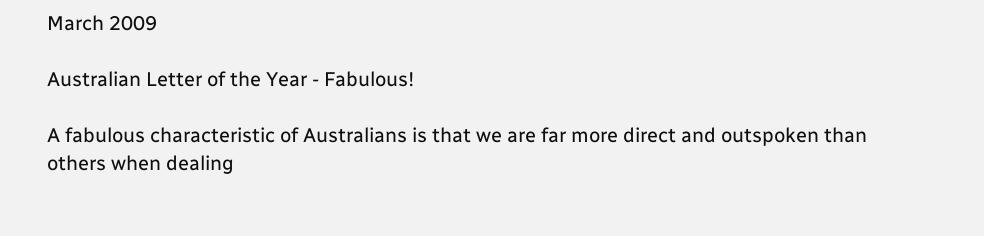March 2009

Australian Letter of the Year - Fabulous!

A fabulous characteristic of Australians is that we are far more direct and outspoken than others when dealing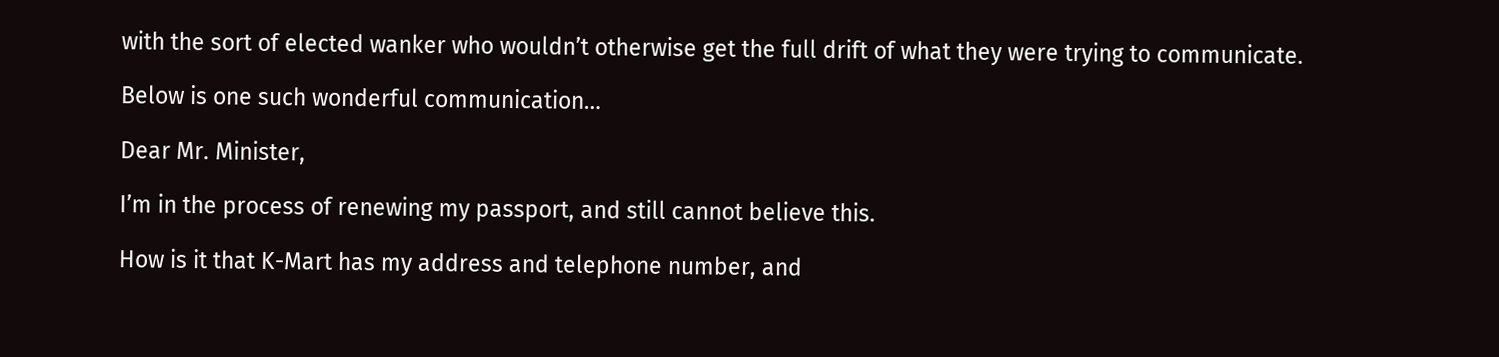with the sort of elected wanker who wouldn’t otherwise get the full drift of what they were trying to communicate.

Below is one such wonderful communication…

Dear Mr. Minister,

I’m in the process of renewing my passport, and still cannot believe this.

How is it that K-Mart has my address and telephone number, and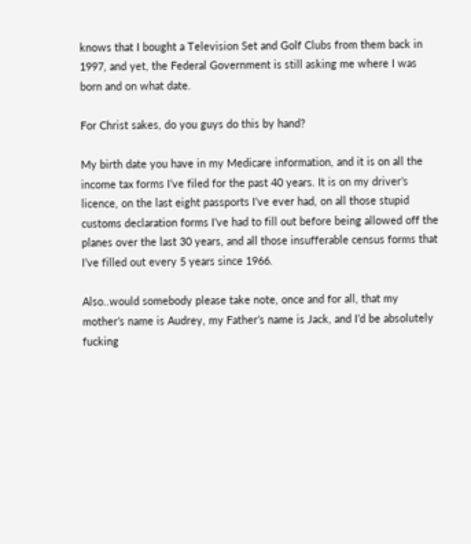knows that I bought a Television Set and Golf Clubs from them back in 1997, and yet, the Federal Government is still asking me where I was born and on what date.

For Christ sakes, do you guys do this by hand?

My birth date you have in my Medicare information, and it is on all the income tax forms I’ve filed for the past 40 years. It is on my driver’s licence, on the last eight passports I’ve ever had, on all those stupid customs declaration forms I’ve had to fill out before being allowed off the planes over the last 30 years, and all those insufferable census forms that I’ve filled out every 5 years since 1966.

Also..would somebody please take note, once and for all, that my mother’s name is Audrey, my Father’s name is Jack, and I’d be absolutely fucking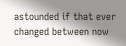astounded if that ever changed between now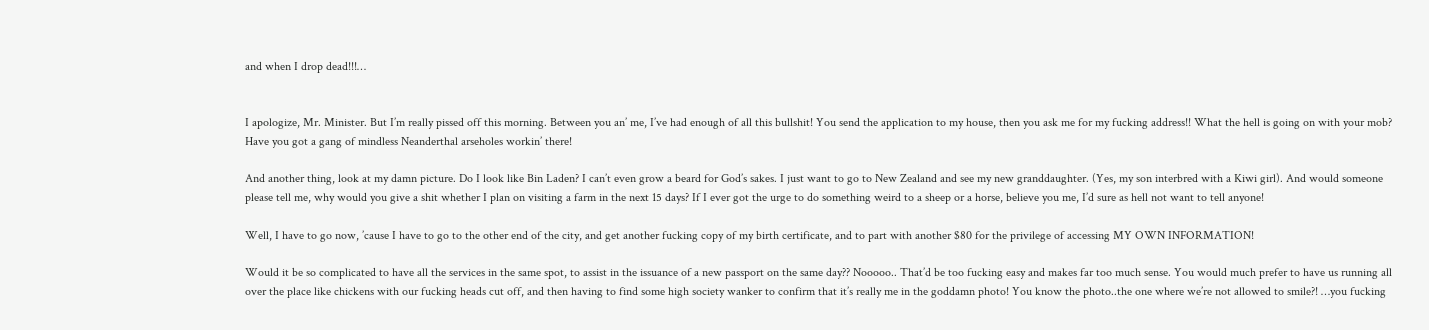and when I drop dead!!!…


I apologize, Mr. Minister. But I’m really pissed off this morning. Between you an’ me, I’ve had enough of all this bullshit! You send the application to my house, then you ask me for my fucking address!! What the hell is going on with your mob? Have you got a gang of mindless Neanderthal arseholes workin’ there!

And another thing, look at my damn picture. Do I look like Bin Laden? I can’t even grow a beard for God’s sakes. I just want to go to New Zealand and see my new granddaughter. (Yes, my son interbred with a Kiwi girl). And would someone please tell me, why would you give a shit whether I plan on visiting a farm in the next 15 days? If I ever got the urge to do something weird to a sheep or a horse, believe you me, I’d sure as hell not want to tell anyone!

Well, I have to go now, ’cause I have to go to the other end of the city, and get another fucking copy of my birth certificate, and to part with another $80 for the privilege of accessing MY OWN INFORMATION!

Would it be so complicated to have all the services in the same spot, to assist in the issuance of a new passport on the same day?? Nooooo.. That’d be too fucking easy and makes far too much sense. You would much prefer to have us running all over the place like chickens with our fucking heads cut off, and then having to find some high society wanker to confirm that it’s really me in the goddamn photo! You know the photo..the one where we’re not allowed to smile?! …you fucking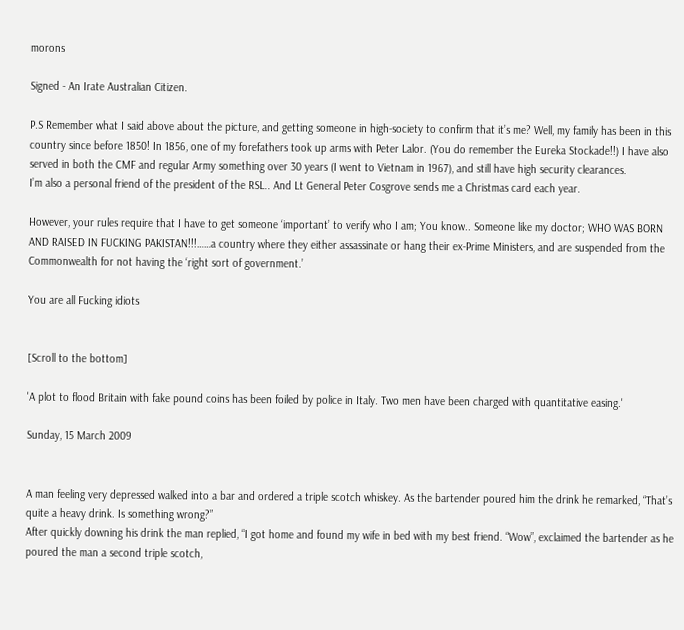morons

Signed - An Irate Australian Citizen.

P.S Remember what I said above about the picture, and getting someone in high-society to confirm that it’s me? Well, my family has been in this country since before 1850! In 1856, one of my forefathers took up arms with Peter Lalor. (You do remember the Eureka Stockade!!) I have also served in both the CMF and regular Army something over 30 years (I went to Vietnam in 1967), and still have high security clearances.
I’m also a personal friend of the president of the RSL.. And Lt General Peter Cosgrove sends me a Christmas card each year.

However, your rules require that I have to get someone ‘important’ to verify who I am; You know.. Someone like my doctor; WHO WAS BORN AND RAISED IN FUCKING PAKISTAN!!!……a country where they either assassinate or hang their ex-Prime Ministers, and are suspended from the Commonwealth for not having the ‘right sort of government.’

You are all Fucking idiots


[Scroll to the bottom]

'A plot to flood Britain with fake pound coins has been foiled by police in Italy. Two men have been charged with quantitative easing.'

Sunday, 15 March 2009


A man feeling very depressed walked into a bar and ordered a triple scotch whiskey. As the bartender poured him the drink he remarked, “That’s quite a heavy drink. Is something wrong?”
After quickly downing his drink the man replied, “I got home and found my wife in bed with my best friend. “Wow”, exclaimed the bartender as he poured the man a second triple scotch,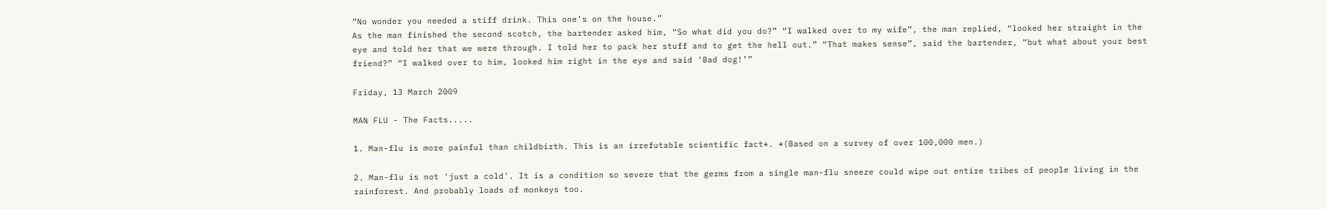“No wonder you needed a stiff drink. This one’s on the house.”
As the man finished the second scotch, the bartender asked him, “So what did you do?” “I walked over to my wife”, the man replied, “looked her straight in the eye and told her that we were through. I told her to pack her stuff and to get the hell out.” “That makes sense”, said the bartender, “but what about your best friend?” “I walked over to him, looked him right in the eye and said ‘Bad dog!’”

Friday, 13 March 2009

MAN FLU - The Facts.....

1. Man-flu is more painful than childbirth. This is an irrefutable scientific fact*. *(Based on a survey of over 100,000 men.)

2. Man-flu is not 'just a cold'. It is a condition so severe that the germs from a single man-flu sneeze could wipe out entire tribes of people living in the rainforest. And probably loads of monkeys too.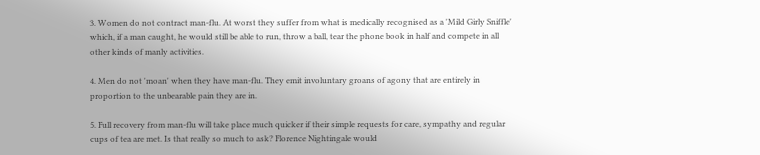3. Women do not contract man-flu. At worst they suffer from what is medically recognised as a 'Mild Girly Sniffle' which, if a man caught, he would still be able to run, throw a ball, tear the phone book in half and compete in all other kinds of manly activities.

4. Men do not 'moan' when they have man-flu. They emit involuntary groans of agony that are entirely in proportion to the unbearable pain they are in.

5. Full recovery from man-flu will take place much quicker if their simple requests for care, sympathy and regular cups of tea are met. Is that really so much to ask? Florence Nightingale would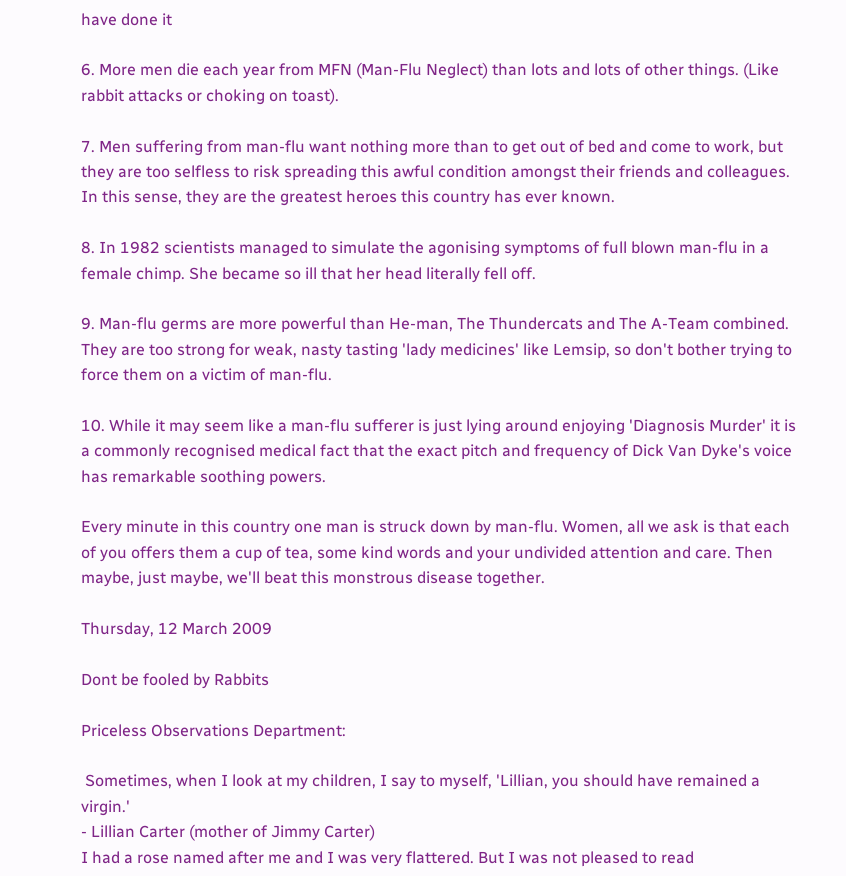have done it

6. More men die each year from MFN (Man-Flu Neglect) than lots and lots of other things. (Like rabbit attacks or choking on toast).

7. Men suffering from man-flu want nothing more than to get out of bed and come to work, but they are too selfless to risk spreading this awful condition amongst their friends and colleagues. In this sense, they are the greatest heroes this country has ever known.

8. In 1982 scientists managed to simulate the agonising symptoms of full blown man-flu in a female chimp. She became so ill that her head literally fell off.

9. Man-flu germs are more powerful than He-man, The Thundercats and The A-Team combined. They are too strong for weak, nasty tasting 'lady medicines' like Lemsip, so don't bother trying to force them on a victim of man-flu.

10. While it may seem like a man-flu sufferer is just lying around enjoying 'Diagnosis Murder' it is a commonly recognised medical fact that the exact pitch and frequency of Dick Van Dyke's voice has remarkable soothing powers.

Every minute in this country one man is struck down by man-flu. Women, all we ask is that each of you offers them a cup of tea, some kind words and your undivided attention and care. Then maybe, just maybe, we'll beat this monstrous disease together.

Thursday, 12 March 2009

Dont be fooled by Rabbits

Priceless Observations Department:

 Sometimes, when I look at my children, I say to myself, 'Lillian, you should have remained a virgin.'
- Lillian Carter (mother of Jimmy Carter)
I had a rose named after me and I was very flattered. But I was not pleased to read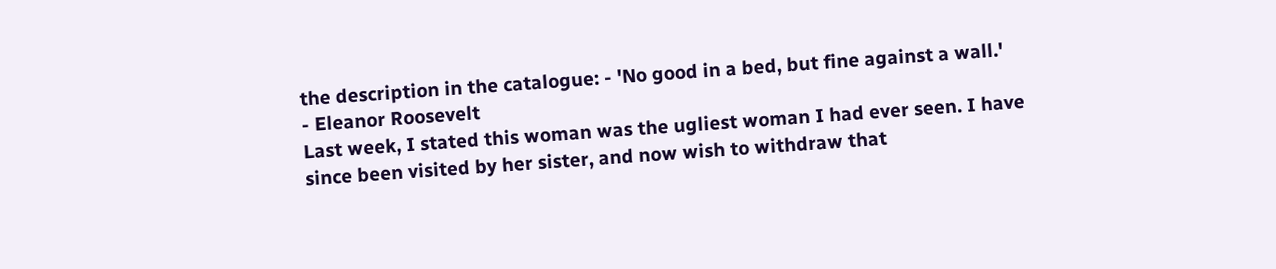the description in the catalogue: - 'No good in a bed, but fine against a wall.'
- Eleanor Roosevelt
Last week, I stated this woman was the ugliest woman I had ever seen. I have since been visited by her sister, and now wish to withdraw that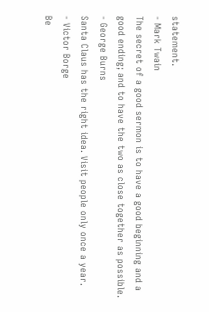statement.
- Mark Twain
The secret of a good sermon is to have a good beginning and a good ending; and to have the two as close together as possible.
- George Burns
Santa Claus has the right idea. Visit people only once a year.
- Victor Borge
Be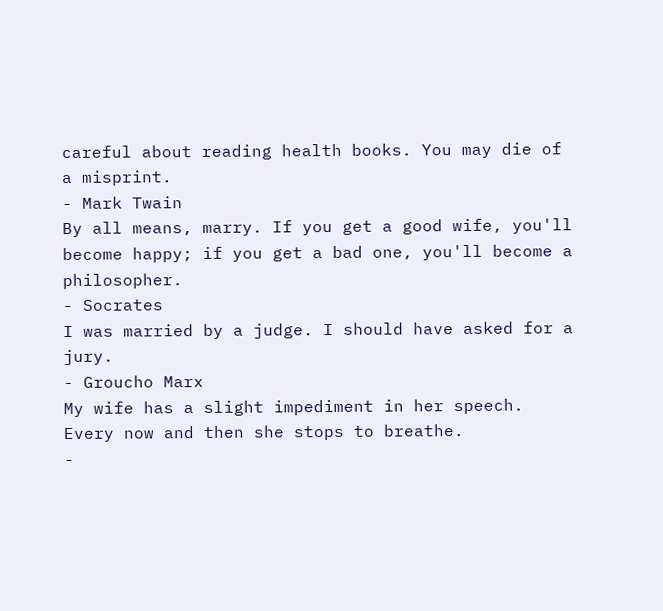careful about reading health books. You may die of a misprint.
- Mark Twain
By all means, marry. If you get a good wife, you'll become happy; if you get a bad one, you'll become a philosopher.
- Socrates
I was married by a judge. I should have asked for a jury.
- Groucho Marx
My wife has a slight impediment in her speech. Every now and then she stops to breathe.
-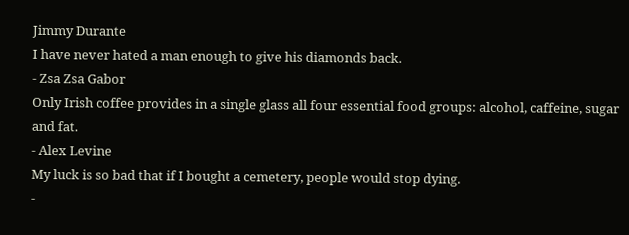Jimmy Durante
I have never hated a man enough to give his diamonds back.
- Zsa Zsa Gabor
Only Irish coffee provides in a single glass all four essential food groups: alcohol, caffeine, sugar and fat.
- Alex Levine
My luck is so bad that if I bought a cemetery, people would stop dying.
-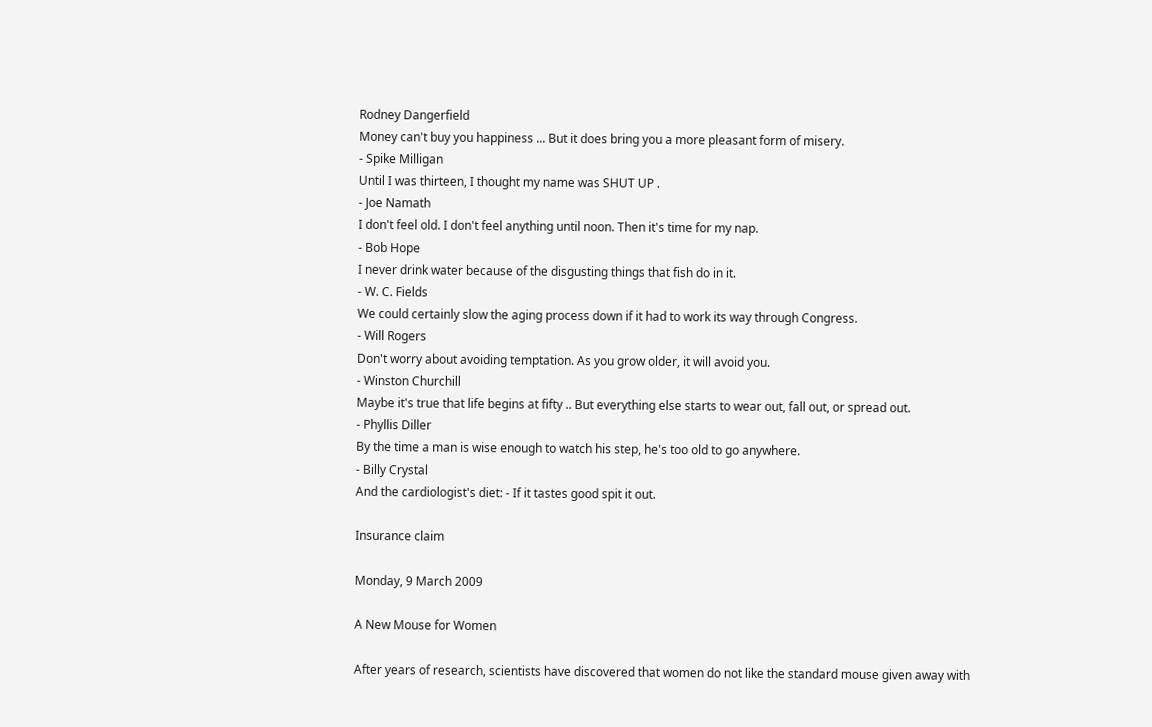Rodney Dangerfield
Money can't buy you happiness ... But it does bring you a more pleasant form of misery.
- Spike Milligan
Until I was thirteen, I thought my name was SHUT UP .
- Joe Namath
I don't feel old. I don't feel anything until noon. Then it's time for my nap.
- Bob Hope
I never drink water because of the disgusting things that fish do in it.
- W. C. Fields
We could certainly slow the aging process down if it had to work its way through Congress.
- Will Rogers
Don't worry about avoiding temptation. As you grow older, it will avoid you.
- Winston Churchill
Maybe it's true that life begins at fifty .. But everything else starts to wear out, fall out, or spread out.
- Phyllis Diller
By the time a man is wise enough to watch his step, he's too old to go anywhere.
- Billy Crystal
And the cardiologist's diet: - If it tastes good spit it out.

Insurance claim

Monday, 9 March 2009

A New Mouse for Women

After years of research, scientists have discovered that women do not like the standard mouse given away with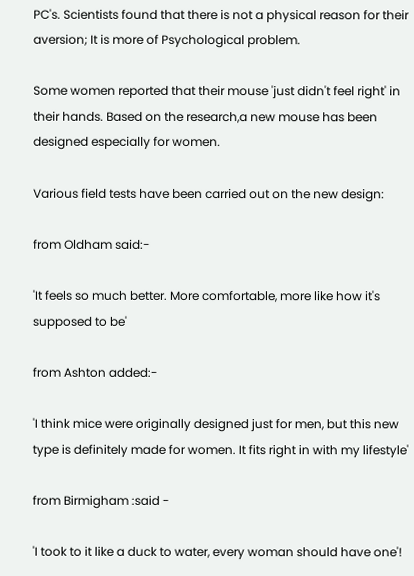PC's. Scientists found that there is not a physical reason for their aversion; It is more of Psychological problem.

Some women reported that their mouse 'just didn't feel right' in their hands. Based on the research,a new mouse has been designed especially for women.

Various field tests have been carried out on the new design:

from Oldham said:-

'It feels so much better. More comfortable, more like how it's supposed to be'

from Ashton added:-

'I think mice were originally designed just for men, but this new type is definitely made for women. It fits right in with my lifestyle'

from Birmigham :said -

'I took to it like a duck to water, every woman should have one'!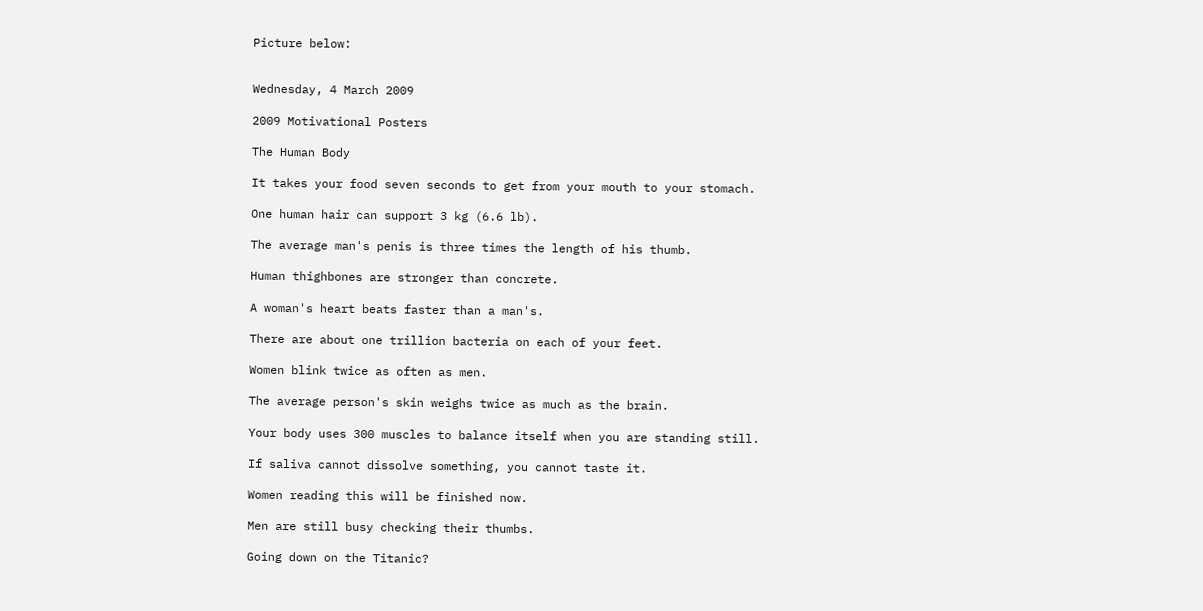Picture below:


Wednesday, 4 March 2009

2009 Motivational Posters

The Human Body

It takes your food seven seconds to get from your mouth to your stomach.

One human hair can support 3 kg (6.6 lb).

The average man's penis is three times the length of his thumb.

Human thighbones are stronger than concrete.

A woman's heart beats faster than a man's.

There are about one trillion bacteria on each of your feet.

Women blink twice as often as men.

The average person's skin weighs twice as much as the brain.

Your body uses 300 muscles to balance itself when you are standing still.

If saliva cannot dissolve something, you cannot taste it.

Women reading this will be finished now.

Men are still busy checking their thumbs.

Going down on the Titanic?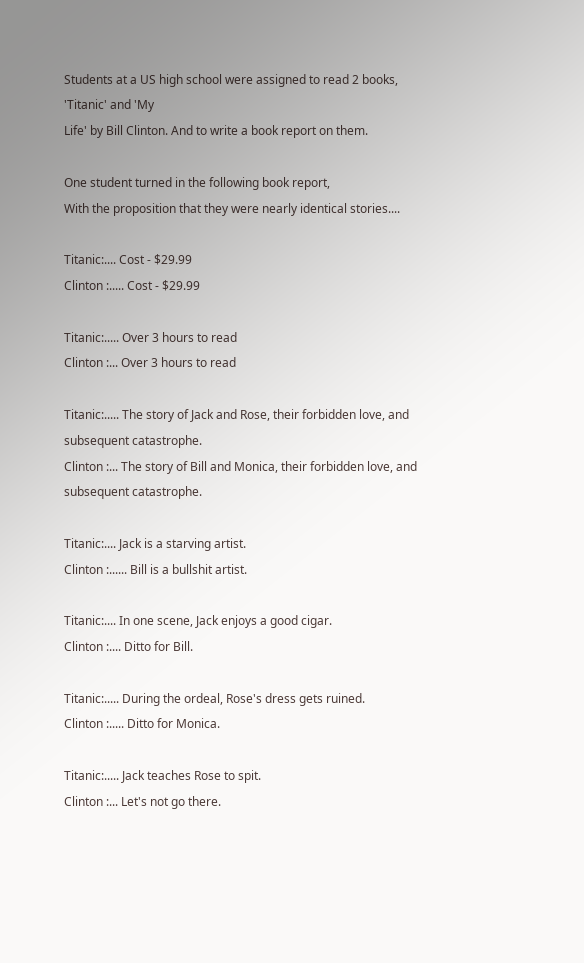Students at a US high school were assigned to read 2 books, 'Titanic' and 'My
Life' by Bill Clinton. And to write a book report on them.

One student turned in the following book report,
With the proposition that they were nearly identical stories....

Titanic:.... Cost - $29.99
Clinton :..... Cost - $29.99

Titanic:..... Over 3 hours to read
Clinton :... Over 3 hours to read

Titanic:..... The story of Jack and Rose, their forbidden love, and
subsequent catastrophe.
Clinton :... The story of Bill and Monica, their forbidden love, and
subsequent catastrophe.

Titanic:.... Jack is a starving artist.
Clinton :...... Bill is a bullshit artist.

Titanic:.... In one scene, Jack enjoys a good cigar.
Clinton :.... Ditto for Bill.

Titanic:..... During the ordeal, Rose's dress gets ruined.
Clinton :..... Ditto for Monica.

Titanic:..... Jack teaches Rose to spit.
Clinton :... Let's not go there.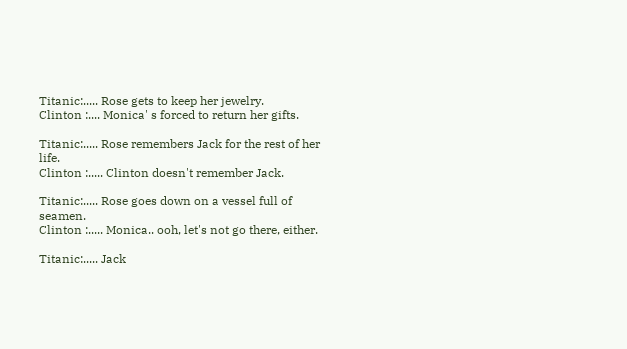Titanic:..... Rose gets to keep her jewelry.
Clinton :.... Monica' s forced to return her gifts.

Titanic:..... Rose remembers Jack for the rest of her life.
Clinton :..... Clinton doesn't remember Jack.

Titanic:..... Rose goes down on a vessel full of seamen.
Clinton :..... Monica.. ooh, let's not go there, either.

Titanic:..... Jack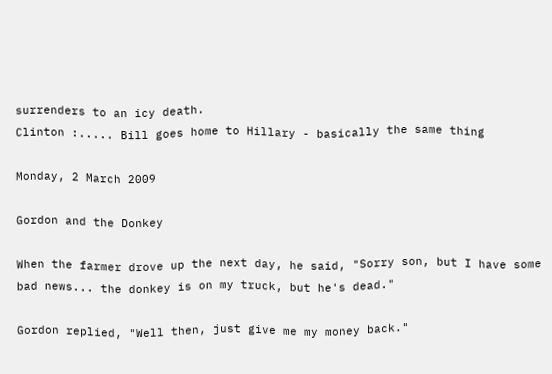surrenders to an icy death.
Clinton :..... Bill goes home to Hillary - basically the same thing

Monday, 2 March 2009

Gordon and the Donkey

When the farmer drove up the next day, he said, "Sorry son, but I have some bad news... the donkey is on my truck, but he's dead."

Gordon replied, "Well then, just give me my money back."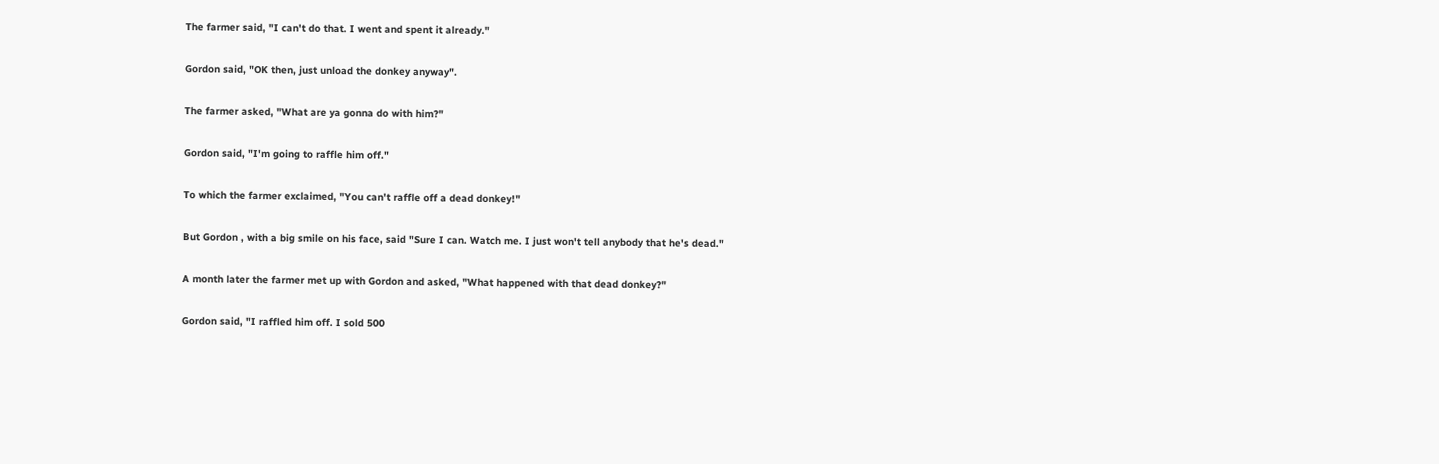The farmer said, "I can't do that. I went and spent it already."

Gordon said, "OK then, just unload the donkey anyway".

The farmer asked, "What are ya gonna do with him?"

Gordon said, "I'm going to raffle him off."

To which the farmer exclaimed, "You can't raffle off a dead donkey!"

But Gordon , with a big smile on his face, said "Sure I can. Watch me. I just won't tell anybody that he's dead."

A month later the farmer met up with Gordon and asked, "What happened with that dead donkey?"

Gordon said, "I raffled him off. I sold 500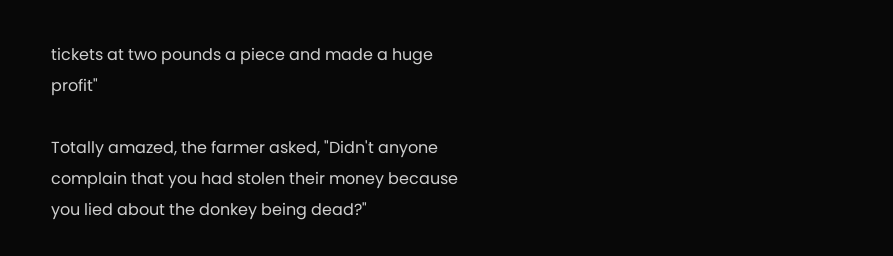tickets at two pounds a piece and made a huge profit"

Totally amazed, the farmer asked, "Didn't anyone complain that you had stolen their money because you lied about the donkey being dead?"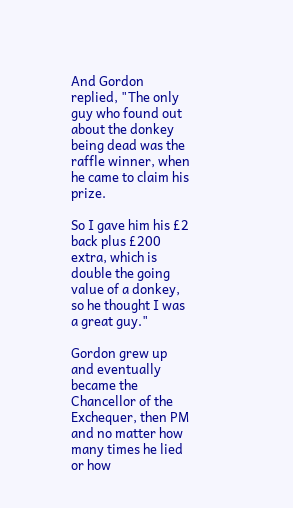And Gordon replied, "The only guy who found out about the donkey being dead was the raffle winner, when he came to claim his prize.

So I gave him his £2 back plus £200 extra, which is double the going value of a donkey, so he thought I was a great guy."

Gordon grew up and eventually became the Chancellor of the Exchequer, then PM and no matter how many times he lied or how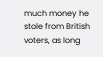much money he stole from British voters, as long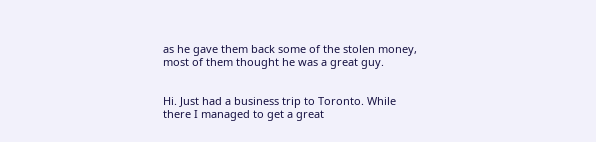as he gave them back some of the stolen money, most of them thought he was a great guy.


Hi. Just had a business trip to Toronto. While there I managed to get a great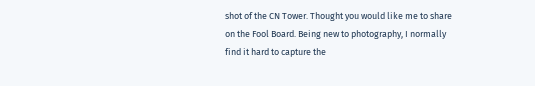shot of the CN Tower. Thought you would like me to share on the Fool Board. Being new to photography, I normally find it hard to capture the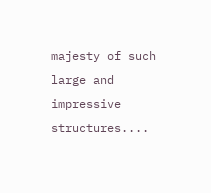majesty of such large and impressive structures....